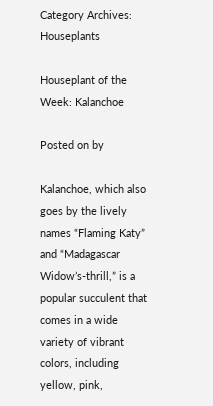Category Archives: Houseplants

Houseplant of the Week: Kalanchoe

Posted on by

Kalanchoe, which also goes by the lively names “Flaming Katy” and “Madagascar Widow’s-thrill,” is a popular succulent that comes in a wide variety of vibrant colors, including yellow, pink,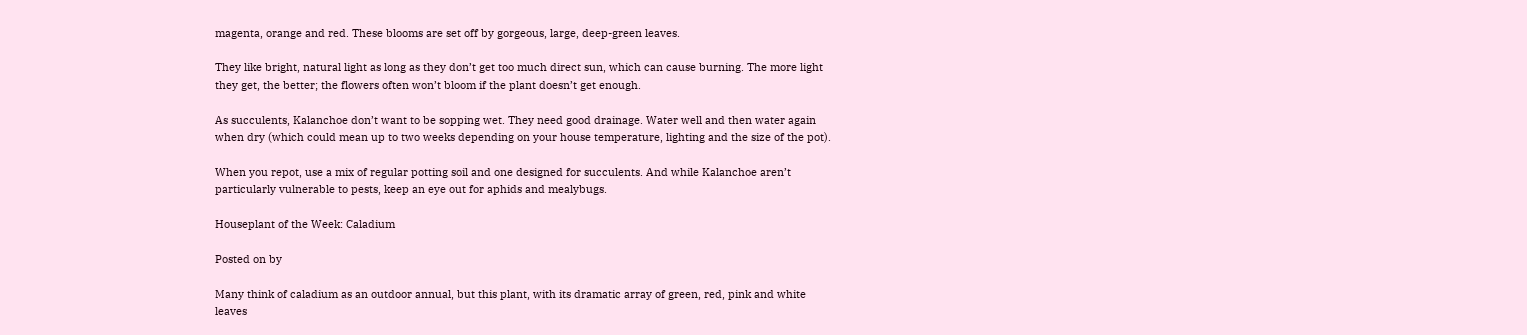magenta, orange and red. These blooms are set off by gorgeous, large, deep-green leaves.

They like bright, natural light as long as they don’t get too much direct sun, which can cause burning. The more light they get, the better; the flowers often won’t bloom if the plant doesn’t get enough.

As succulents, Kalanchoe don’t want to be sopping wet. They need good drainage. Water well and then water again when dry (which could mean up to two weeks depending on your house temperature, lighting and the size of the pot).

When you repot, use a mix of regular potting soil and one designed for succulents. And while Kalanchoe aren’t particularly vulnerable to pests, keep an eye out for aphids and mealybugs.

Houseplant of the Week: Caladium

Posted on by

Many think of caladium as an outdoor annual, but this plant, with its dramatic array of green, red, pink and white leaves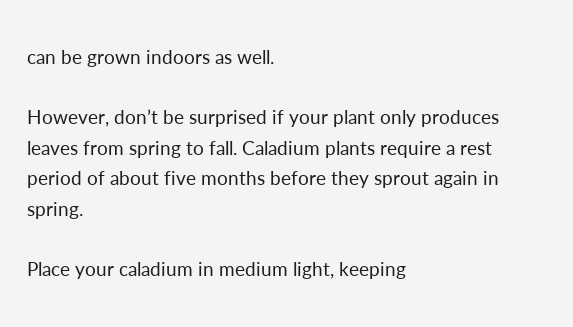can be grown indoors as well.

However, don’t be surprised if your plant only produces leaves from spring to fall. Caladium plants require a rest period of about five months before they sprout again in spring.

Place your caladium in medium light, keeping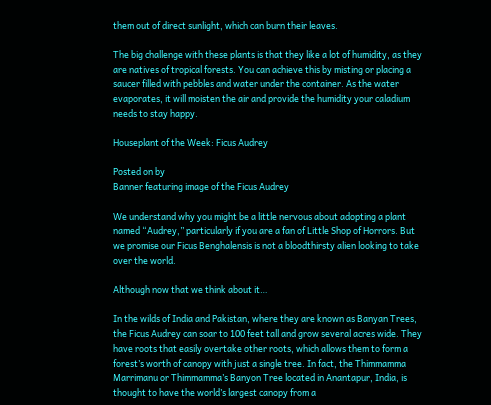them out of direct sunlight, which can burn their leaves.

The big challenge with these plants is that they like a lot of humidity, as they are natives of tropical forests. You can achieve this by misting or placing a saucer filled with pebbles and water under the container. As the water evaporates, it will moisten the air and provide the humidity your caladium needs to stay happy.

Houseplant of the Week: Ficus Audrey

Posted on by
Banner featuring image of the Ficus Audrey

We understand why you might be a little nervous about adopting a plant named “Audrey,” particularly if you are a fan of Little Shop of Horrors. But we promise our Ficus Benghalensis is not a bloodthirsty alien looking to take over the world.

Although now that we think about it…

In the wilds of India and Pakistan, where they are known as Banyan Trees, the Ficus Audrey can soar to 100 feet tall and grow several acres wide. They have roots that easily overtake other roots, which allows them to form a forest’s worth of canopy with just a single tree. In fact, the Thimmamma Marrimanu or Thimmamma’s Banyon Tree located in Anantapur, India, is thought to have the world’s largest canopy from a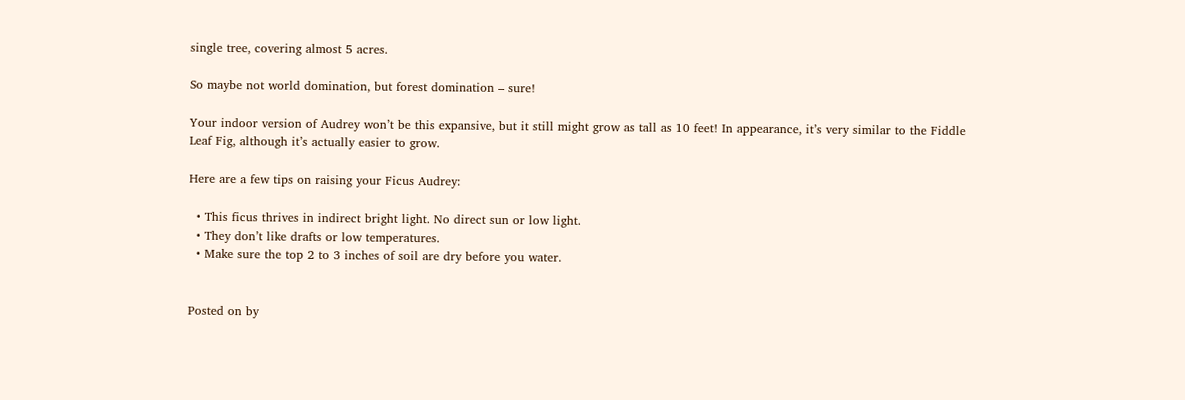single tree, covering almost 5 acres.

So maybe not world domination, but forest domination – sure!

Your indoor version of Audrey won’t be this expansive, but it still might grow as tall as 10 feet! In appearance, it’s very similar to the Fiddle Leaf Fig, although it’s actually easier to grow.

Here are a few tips on raising your Ficus Audrey:

  • This ficus thrives in indirect bright light. No direct sun or low light.
  • They don’t like drafts or low temperatures.
  • Make sure the top 2 to 3 inches of soil are dry before you water.


Posted on by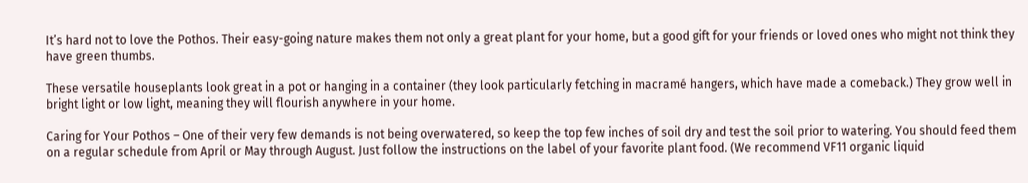It’s hard not to love the Pothos. Their easy-going nature makes them not only a great plant for your home, but a good gift for your friends or loved ones who might not think they have green thumbs.

These versatile houseplants look great in a pot or hanging in a container (they look particularly fetching in macramé hangers, which have made a comeback.) They grow well in bright light or low light, meaning they will flourish anywhere in your home.

Caring for Your Pothos – One of their very few demands is not being overwatered, so keep the top few inches of soil dry and test the soil prior to watering. You should feed them on a regular schedule from April or May through August. Just follow the instructions on the label of your favorite plant food. (We recommend VF11 organic liquid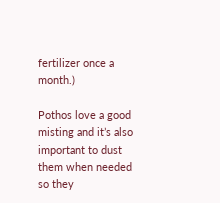fertilizer once a month.)

Pothos love a good misting and it’s also important to dust them when needed so they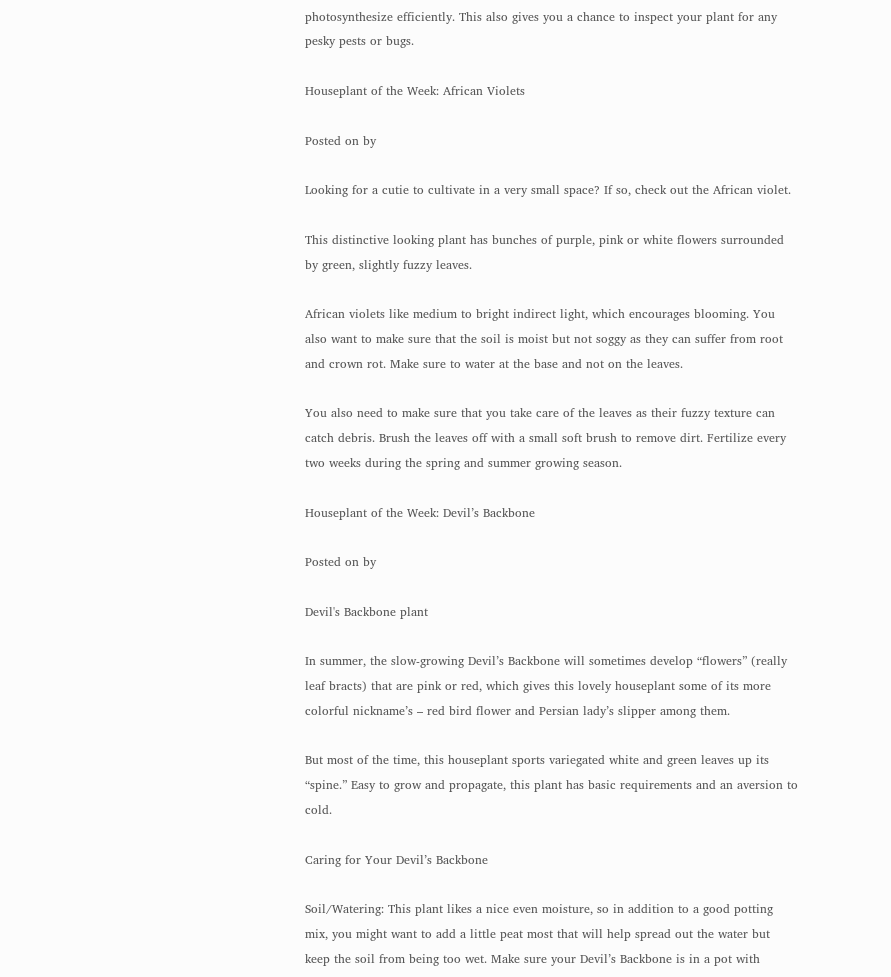photosynthesize efficiently. This also gives you a chance to inspect your plant for any pesky pests or bugs.

Houseplant of the Week: African Violets

Posted on by

Looking for a cutie to cultivate in a very small space? If so, check out the African violet.

This distinctive looking plant has bunches of purple, pink or white flowers surrounded by green, slightly fuzzy leaves.

African violets like medium to bright indirect light, which encourages blooming. You also want to make sure that the soil is moist but not soggy as they can suffer from root and crown rot. Make sure to water at the base and not on the leaves.

You also need to make sure that you take care of the leaves as their fuzzy texture can catch debris. Brush the leaves off with a small soft brush to remove dirt. Fertilize every two weeks during the spring and summer growing season.

Houseplant of the Week: Devil’s Backbone

Posted on by

Devil's Backbone plant

In summer, the slow-growing Devil’s Backbone will sometimes develop “flowers” (really leaf bracts) that are pink or red, which gives this lovely houseplant some of its more colorful nickname’s – red bird flower and Persian lady’s slipper among them.

But most of the time, this houseplant sports variegated white and green leaves up its “spine.” Easy to grow and propagate, this plant has basic requirements and an aversion to cold.

Caring for Your Devil’s Backbone

Soil/Watering: This plant likes a nice even moisture, so in addition to a good potting mix, you might want to add a little peat most that will help spread out the water but keep the soil from being too wet. Make sure your Devil’s Backbone is in a pot with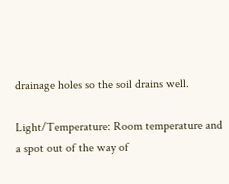drainage holes so the soil drains well.

Light/Temperature: Room temperature and a spot out of the way of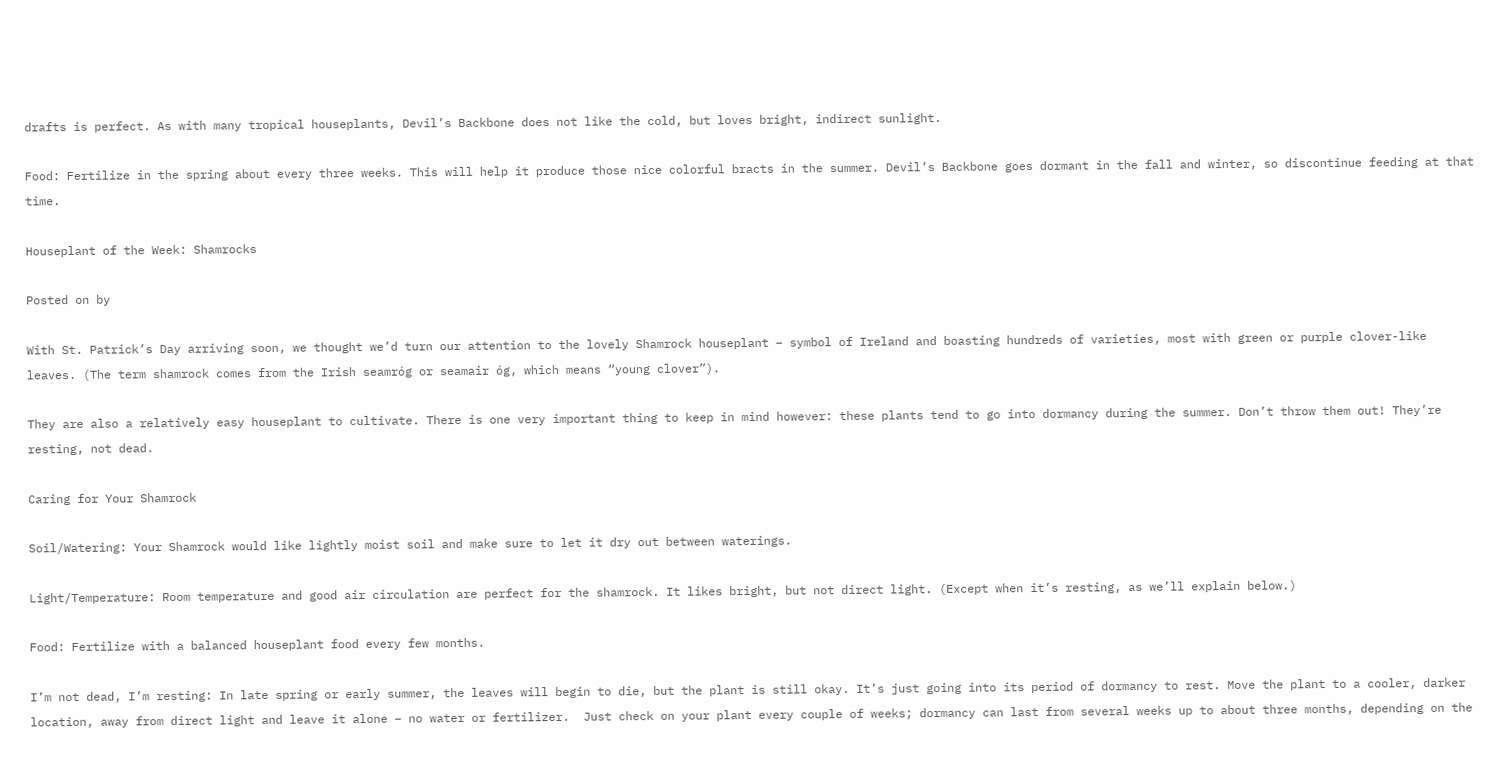drafts is perfect. As with many tropical houseplants, Devil’s Backbone does not like the cold, but loves bright, indirect sunlight.

Food: Fertilize in the spring about every three weeks. This will help it produce those nice colorful bracts in the summer. Devil’s Backbone goes dormant in the fall and winter, so discontinue feeding at that time.

Houseplant of the Week: Shamrocks

Posted on by

With St. Patrick’s Day arriving soon, we thought we’d turn our attention to the lovely Shamrock houseplant – symbol of Ireland and boasting hundreds of varieties, most with green or purple clover-like leaves. (The term shamrock comes from the Irish seamróg or seamair óg, which means “young clover”).

They are also a relatively easy houseplant to cultivate. There is one very important thing to keep in mind however: these plants tend to go into dormancy during the summer. Don’t throw them out! They’re resting, not dead.

Caring for Your Shamrock

Soil/Watering: Your Shamrock would like lightly moist soil and make sure to let it dry out between waterings.

Light/Temperature: Room temperature and good air circulation are perfect for the shamrock. It likes bright, but not direct light. (Except when it’s resting, as we’ll explain below.)

Food: Fertilize with a balanced houseplant food every few months.

I’m not dead, I’m resting: In late spring or early summer, the leaves will begin to die, but the plant is still okay. It’s just going into its period of dormancy to rest. Move the plant to a cooler, darker location, away from direct light and leave it alone – no water or fertilizer.  Just check on your plant every couple of weeks; dormancy can last from several weeks up to about three months, depending on the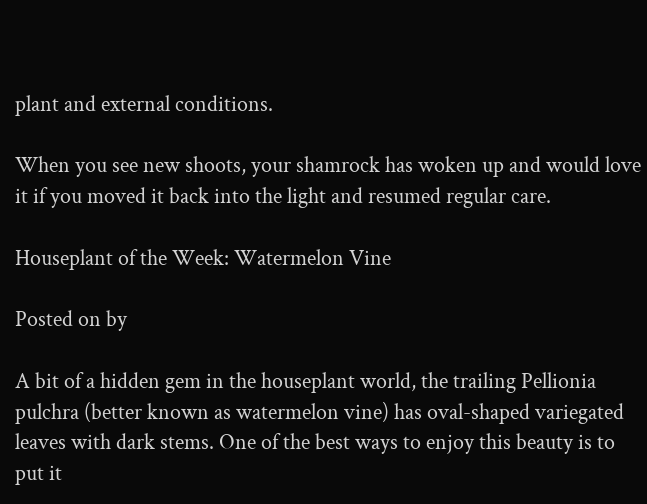plant and external conditions.

When you see new shoots, your shamrock has woken up and would love it if you moved it back into the light and resumed regular care.

Houseplant of the Week: Watermelon Vine

Posted on by

A bit of a hidden gem in the houseplant world, the trailing Pellionia pulchra (better known as watermelon vine) has oval-shaped variegated leaves with dark stems. One of the best ways to enjoy this beauty is to put it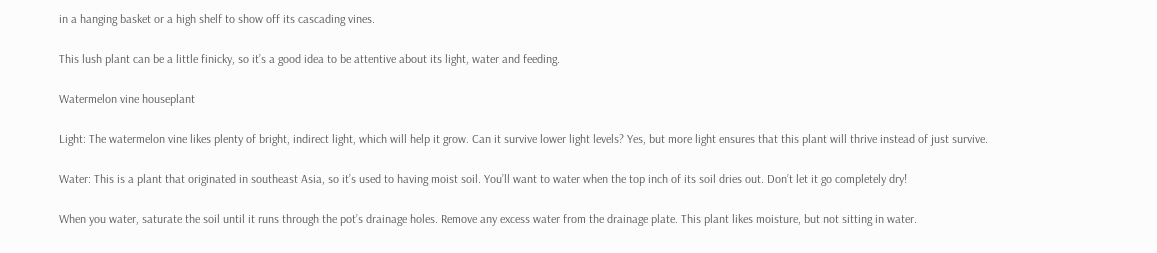in a hanging basket or a high shelf to show off its cascading vines.

This lush plant can be a little finicky, so it’s a good idea to be attentive about its light, water and feeding.

Watermelon vine houseplant

Light: The watermelon vine likes plenty of bright, indirect light, which will help it grow. Can it survive lower light levels? Yes, but more light ensures that this plant will thrive instead of just survive.

Water: This is a plant that originated in southeast Asia, so it’s used to having moist soil. You’ll want to water when the top inch of its soil dries out. Don’t let it go completely dry!

When you water, saturate the soil until it runs through the pot’s drainage holes. Remove any excess water from the drainage plate. This plant likes moisture, but not sitting in water.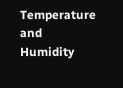Temperature and Humidity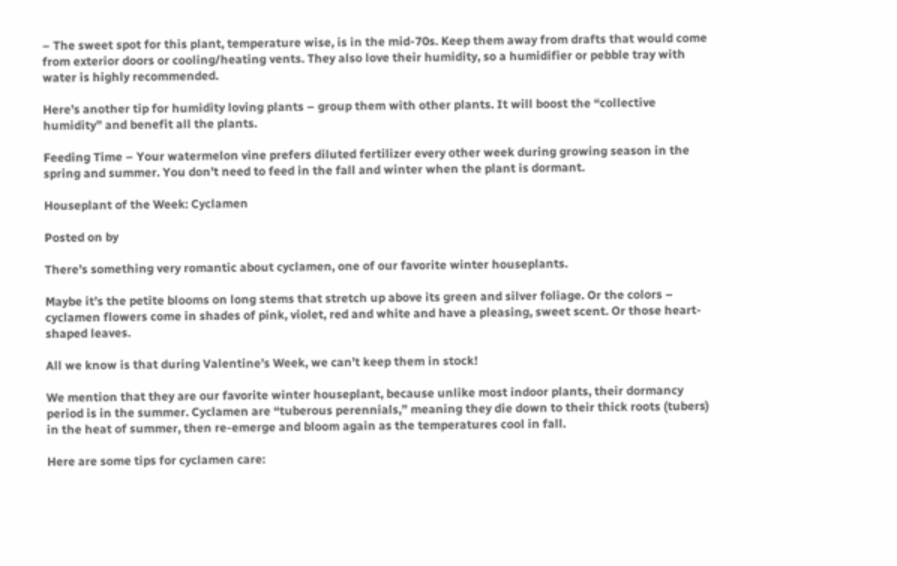– The sweet spot for this plant, temperature wise, is in the mid-70s. Keep them away from drafts that would come from exterior doors or cooling/heating vents. They also love their humidity, so a humidifier or pebble tray with water is highly recommended.

Here’s another tip for humidity loving plants – group them with other plants. It will boost the “collective humidity” and benefit all the plants.

Feeding Time – Your watermelon vine prefers diluted fertilizer every other week during growing season in the spring and summer. You don’t need to feed in the fall and winter when the plant is dormant.

Houseplant of the Week: Cyclamen

Posted on by

There’s something very romantic about cyclamen, one of our favorite winter houseplants.

Maybe it’s the petite blooms on long stems that stretch up above its green and silver foliage. Or the colors – cyclamen flowers come in shades of pink, violet, red and white and have a pleasing, sweet scent. Or those heart-shaped leaves.

All we know is that during Valentine’s Week, we can’t keep them in stock!

We mention that they are our favorite winter houseplant, because unlike most indoor plants, their dormancy period is in the summer. Cyclamen are “tuberous perennials,” meaning they die down to their thick roots (tubers) in the heat of summer, then re-emerge and bloom again as the temperatures cool in fall.

Here are some tips for cyclamen care: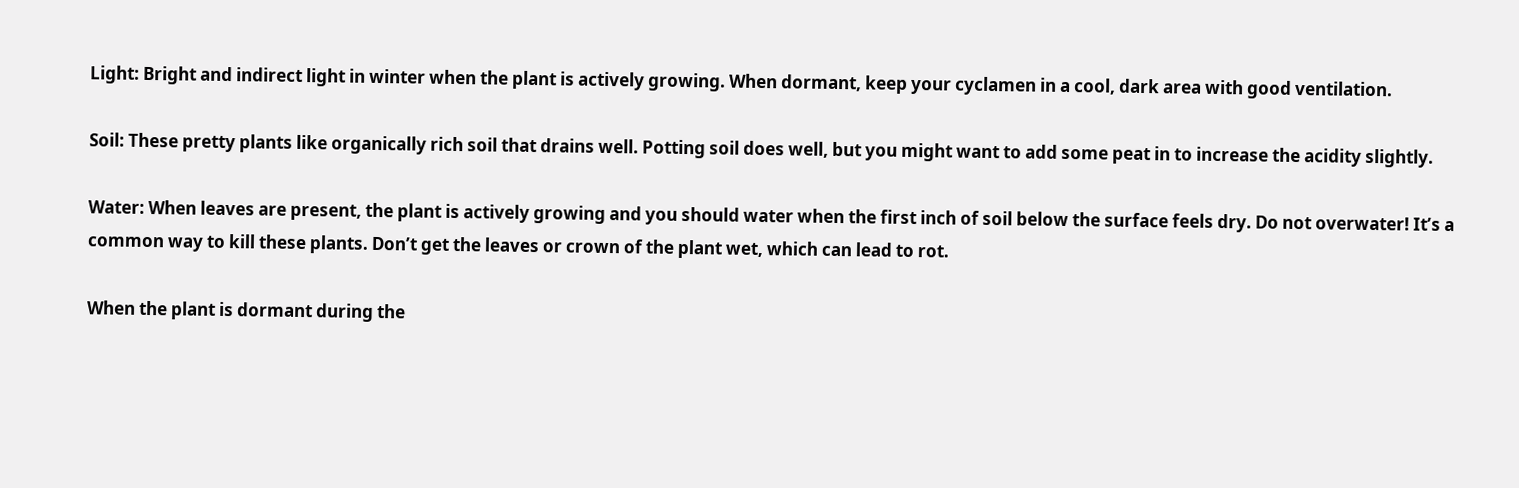Light: Bright and indirect light in winter when the plant is actively growing. When dormant, keep your cyclamen in a cool, dark area with good ventilation.

Soil: These pretty plants like organically rich soil that drains well. Potting soil does well, but you might want to add some peat in to increase the acidity slightly.

Water: When leaves are present, the plant is actively growing and you should water when the first inch of soil below the surface feels dry. Do not overwater! It’s a common way to kill these plants. Don’t get the leaves or crown of the plant wet, which can lead to rot.

When the plant is dormant during the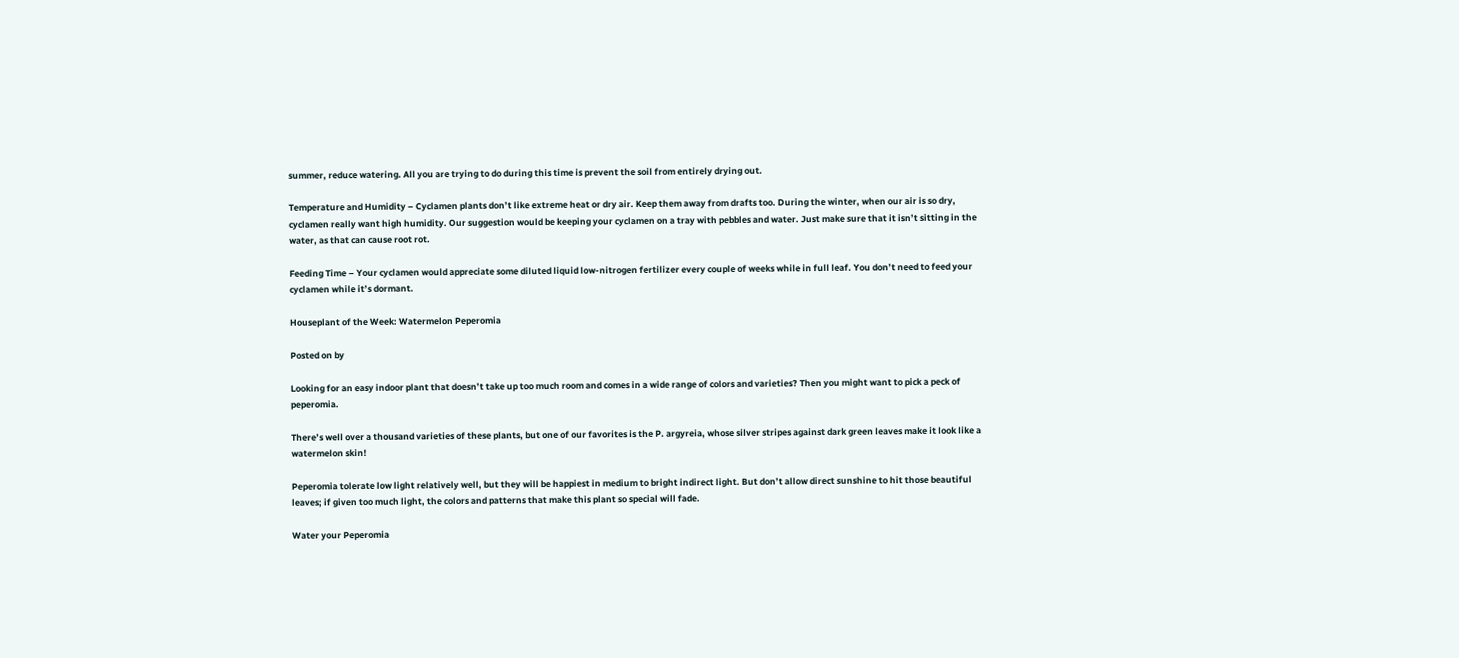summer, reduce watering. All you are trying to do during this time is prevent the soil from entirely drying out.

Temperature and Humidity – Cyclamen plants don’t like extreme heat or dry air. Keep them away from drafts too. During the winter, when our air is so dry, cyclamen really want high humidity. Our suggestion would be keeping your cyclamen on a tray with pebbles and water. Just make sure that it isn’t sitting in the water, as that can cause root rot.

Feeding Time – Your cyclamen would appreciate some diluted liquid low-nitrogen fertilizer every couple of weeks while in full leaf. You don’t need to feed your cyclamen while it’s dormant.

Houseplant of the Week: Watermelon Peperomia

Posted on by

Looking for an easy indoor plant that doesn’t take up too much room and comes in a wide range of colors and varieties? Then you might want to pick a peck of peperomia.

There’s well over a thousand varieties of these plants, but one of our favorites is the P. argyreia, whose silver stripes against dark green leaves make it look like a watermelon skin!

Peperomia tolerate low light relatively well, but they will be happiest in medium to bright indirect light. But don’t allow direct sunshine to hit those beautiful leaves; if given too much light, the colors and patterns that make this plant so special will fade.

Water your Peperomia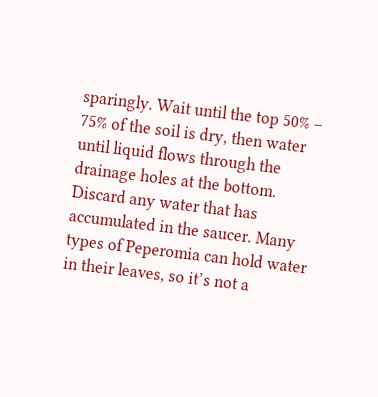sparingly. Wait until the top 50% – 75% of the soil is dry, then water until liquid flows through the drainage holes at the bottom. Discard any water that has accumulated in the saucer. Many types of Peperomia can hold water in their leaves, so it’s not a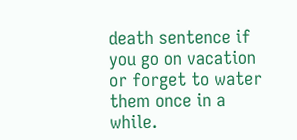death sentence if you go on vacation or forget to water them once in a while.